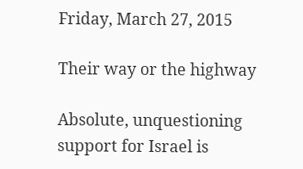Friday, March 27, 2015

Their way or the highway

Absolute, unquestioning support for Israel is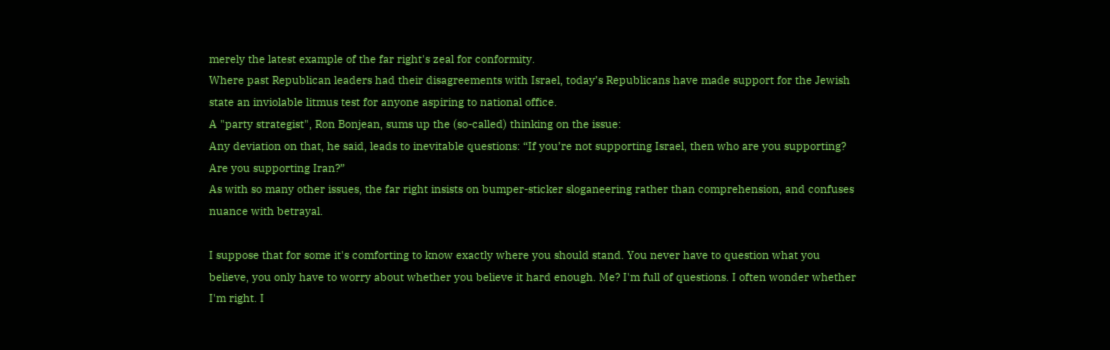merely the latest example of the far right's zeal for conformity.
Where past Republican leaders had their disagreements with Israel, today’s Republicans have made support for the Jewish state an inviolable litmus test for anyone aspiring to national office.
A "party strategist", Ron Bonjean, sums up the (so-called) thinking on the issue:
Any deviation on that, he said, leads to inevitable questions: “If you’re not supporting Israel, then who are you supporting? Are you supporting Iran?”
As with so many other issues, the far right insists on bumper-sticker sloganeering rather than comprehension, and confuses nuance with betrayal.

I suppose that for some it's comforting to know exactly where you should stand. You never have to question what you believe, you only have to worry about whether you believe it hard enough. Me? I'm full of questions. I often wonder whether I'm right. I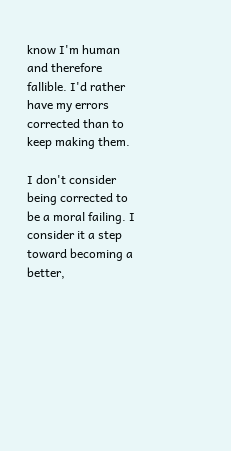know I'm human and therefore fallible. I'd rather have my errors corrected than to keep making them.

I don't consider being corrected to be a moral failing. I consider it a step toward becoming a better,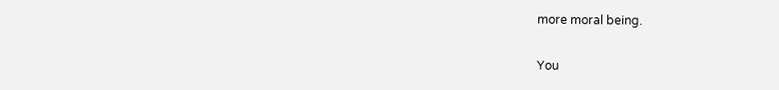more moral being.

You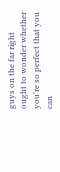guys on the far right ought to wonder whether you're so perfect that you can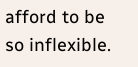afford to be so inflexible.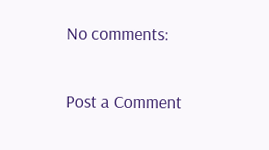No comments:

Post a Comment